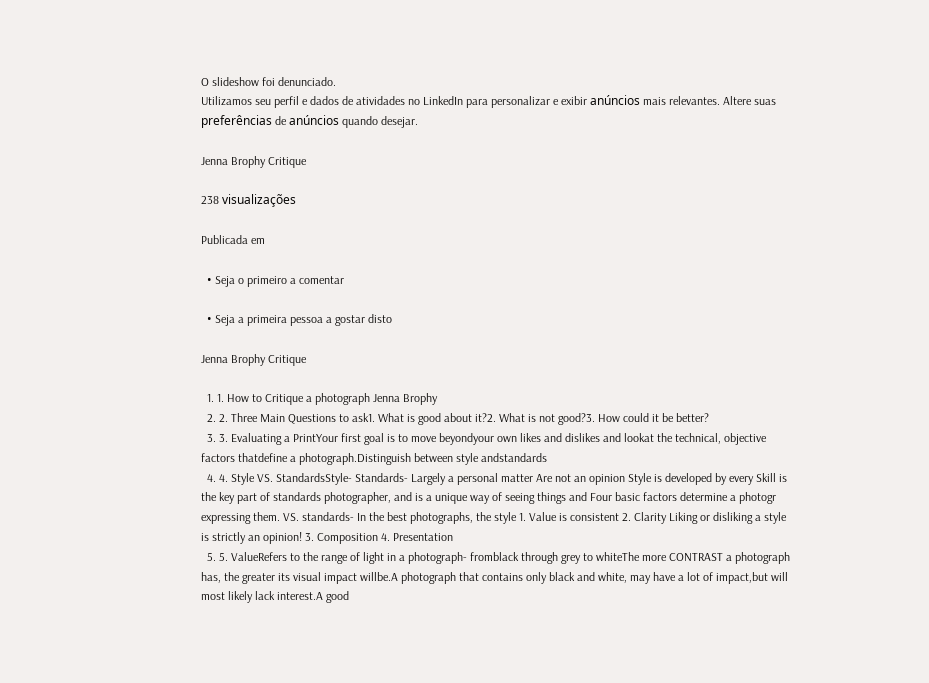O slideshow foi denunciado.
Utilizamos seu perfil e dados de atividades no LinkedIn para personalizar e exibir anúncios mais relevantes. Altere suas preferências de anúncios quando desejar.

Jenna Brophy Critique

238 visualizações

Publicada em

  • Seja o primeiro a comentar

  • Seja a primeira pessoa a gostar disto

Jenna Brophy Critique

  1. 1. How to Critique a photograph Jenna Brophy
  2. 2. Three Main Questions to ask1. What is good about it?2. What is not good?3. How could it be better?
  3. 3. Evaluating a PrintYour first goal is to move beyondyour own likes and dislikes and lookat the technical, objective factors thatdefine a photograph.Distinguish between style andstandards
  4. 4. Style VS. StandardsStyle- Standards- Largely a personal matter Are not an opinion Style is developed by every Skill is the key part of standards photographer, and is a unique way of seeing things and Four basic factors determine a photogr expressing them. VS. standards- In the best photographs, the style 1. Value is consistent 2. Clarity Liking or disliking a style is strictly an opinion! 3. Composition 4. Presentation
  5. 5. ValueRefers to the range of light in a photograph- fromblack through grey to whiteThe more CONTRAST a photograph has, the greater its visual impact willbe.A photograph that contains only black and white, may have a lot of impact,but will most likely lack interest.A good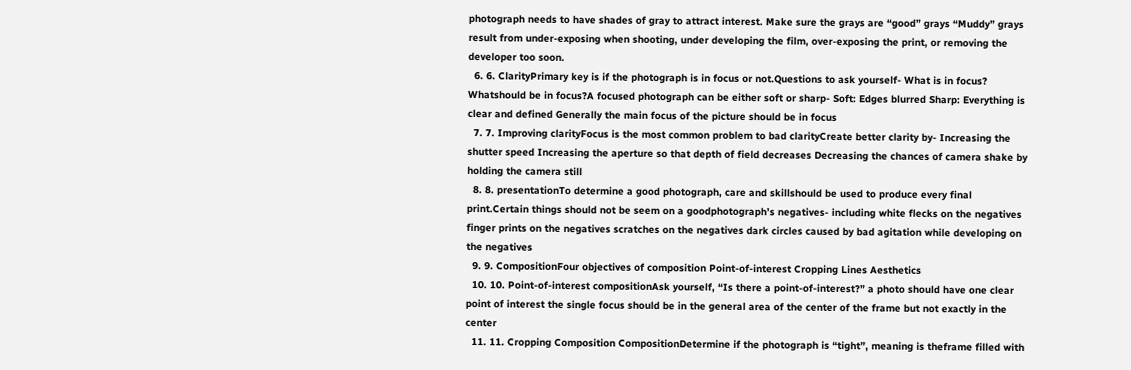photograph needs to have shades of gray to attract interest. Make sure the grays are “good” grays “Muddy” grays result from under-exposing when shooting, under developing the film, over-exposing the print, or removing the developer too soon.
  6. 6. ClarityPrimary key is if the photograph is in focus or not.Questions to ask yourself- What is in focus? Whatshould be in focus?A focused photograph can be either soft or sharp- Soft: Edges blurred Sharp: Everything is clear and defined Generally the main focus of the picture should be in focus
  7. 7. Improving clarityFocus is the most common problem to bad clarityCreate better clarity by- Increasing the shutter speed Increasing the aperture so that depth of field decreases Decreasing the chances of camera shake by holding the camera still
  8. 8. presentationTo determine a good photograph, care and skillshould be used to produce every final print.Certain things should not be seem on a goodphotograph’s negatives- including white flecks on the negatives finger prints on the negatives scratches on the negatives dark circles caused by bad agitation while developing on the negatives
  9. 9. CompositionFour objectives of composition Point-of-interest Cropping Lines Aesthetics
  10. 10. Point-of-interest compositionAsk yourself, “Is there a point-of-interest?” a photo should have one clear point of interest the single focus should be in the general area of the center of the frame but not exactly in the center
  11. 11. Cropping Composition CompositionDetermine if the photograph is “tight”, meaning is theframe filled with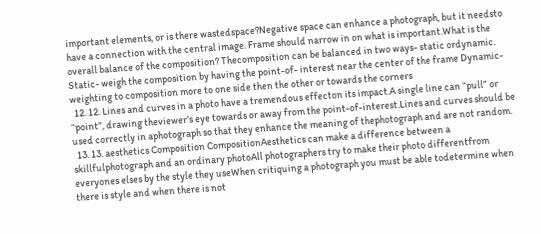important elements, or is there wastedspace?Negative space can enhance a photograph, but it needsto have a connection with the central image. Frame should narrow in on what is important.What is the overall balance of the composition? Thecomposition can be balanced in two ways- static ordynamic. Static- weigh the composition by having the point-of- interest near the center of the frame Dynamic- weighting to composition more to one side then the other or towards the corners
  12. 12. Lines and curves in a photo have a tremendous effecton its impact.A single line can “pull” or “point”, drawing theviewer’s eye towards or away from the point-of-interest.Lines and curves should be used correctly in aphotograph so that they enhance the meaning of thephotograph and are not random.
  13. 13. aesthetics Composition CompositionAesthetics can make a difference between a skillfulphotograph and an ordinary photoAll photographers try to make their photo differentfrom everyones elses by the style they useWhen critiquing a photograph you must be able todetermine when there is style and when there is not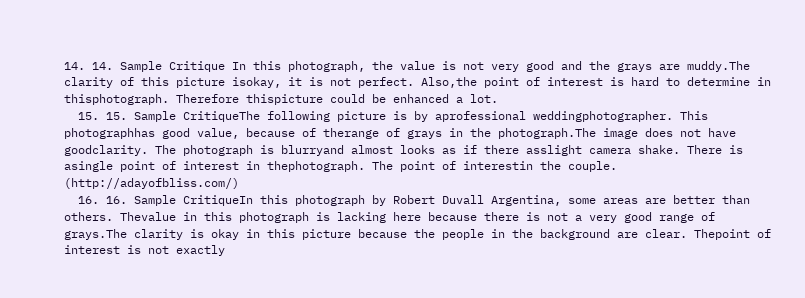14. 14. Sample Critique In this photograph, the value is not very good and the grays are muddy.The clarity of this picture isokay, it is not perfect. Also,the point of interest is hard to determine in thisphotograph. Therefore thispicture could be enhanced a lot.
  15. 15. Sample CritiqueThe following picture is by aprofessional weddingphotographer. This photographhas good value, because of therange of grays in the photograph.The image does not have goodclarity. The photograph is blurryand almost looks as if there asslight camera shake. There is asingle point of interest in thephotograph. The point of interestin the couple. (http://adayofbliss.com/)
  16. 16. Sample CritiqueIn this photograph by Robert Duvall Argentina, some areas are better than others. Thevalue in this photograph is lacking here because there is not a very good range of grays.The clarity is okay in this picture because the people in the background are clear. Thepoint of interest is not exactly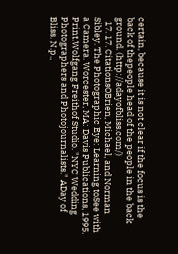certain, because it is not clear if the focus is the back of thepeople head of the people in the back ground. (http://adayofbliss.com/)
  17. 17. CitationsOBrien, Michael, and Norman Sibley. The Photographic Eye: Learning toSee with a Camera. Worcester, MA: Davis Publications, 1995. Print.Wolfgang Freithof Studio. "NYC Wedding Photographers and Photojournalists." ADay of Bliss. N.p.,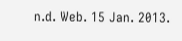n.d. Web. 15 Jan. 2013.